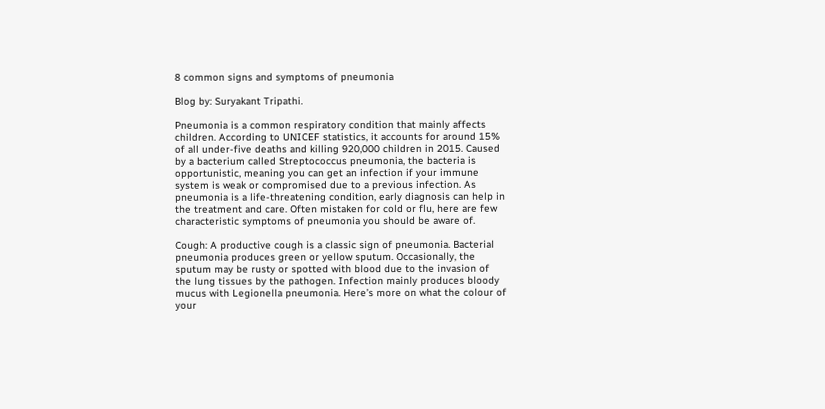8 common signs and symptoms of pneumonia

Blog by: Suryakant Tripathi.

Pneumonia is a common respiratory condition that mainly affects children. According to UNICEF statistics, it accounts for around 15% of all under-five deaths and killing 920,000 children in 2015. Caused by a bacterium called Streptococcus pneumonia, the bacteria is opportunistic, meaning you can get an infection if your immune system is weak or compromised due to a previous infection. As pneumonia is a life-threatening condition, early diagnosis can help in the treatment and care. Often mistaken for cold or flu, here are few characteristic symptoms of pneumonia you should be aware of.

Cough: A productive cough is a classic sign of pneumonia. Bacterial pneumonia produces green or yellow sputum. Occasionally, the sputum may be rusty or spotted with blood due to the invasion of the lung tissues by the pathogen. Infection mainly produces bloody mucus with Legionella pneumonia. Here’s more on what the colour of your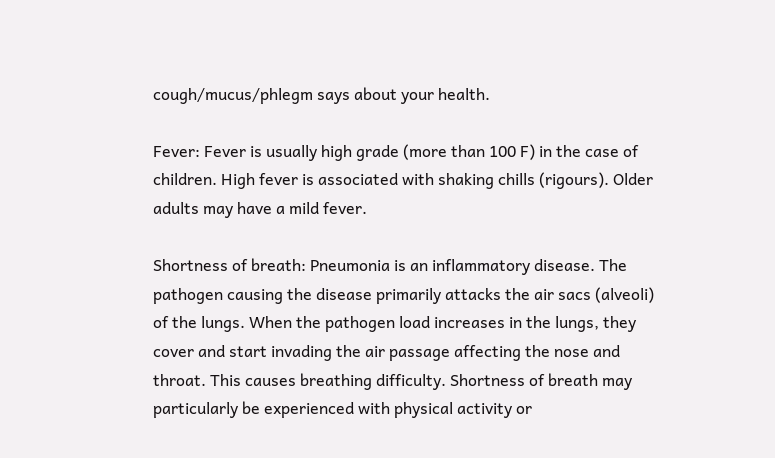cough/mucus/phlegm says about your health.

Fever: Fever is usually high grade (more than 100 F) in the case of children. High fever is associated with shaking chills (rigours). Older adults may have a mild fever.

Shortness of breath: Pneumonia is an inflammatory disease. The pathogen causing the disease primarily attacks the air sacs (alveoli) of the lungs. When the pathogen load increases in the lungs, they cover and start invading the air passage affecting the nose and throat. This causes breathing difficulty. Shortness of breath may particularly be experienced with physical activity or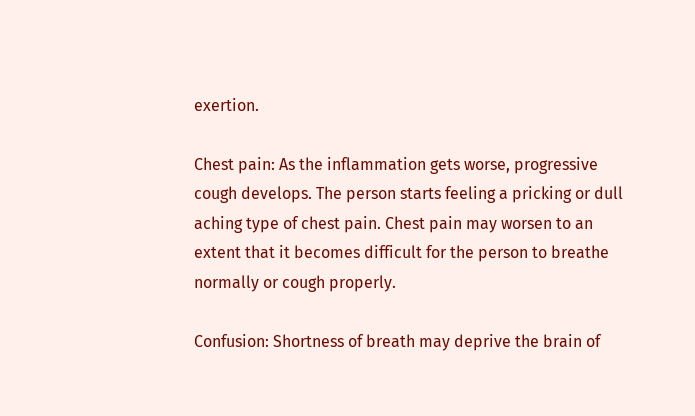exertion.

Chest pain: As the inflammation gets worse, progressive cough develops. The person starts feeling a pricking or dull aching type of chest pain. Chest pain may worsen to an extent that it becomes difficult for the person to breathe normally or cough properly.

Confusion: Shortness of breath may deprive the brain of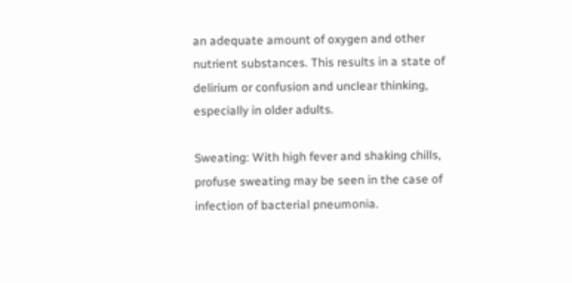an adequate amount of oxygen and other nutrient substances. This results in a state of delirium or confusion and unclear thinking, especially in older adults.

Sweating: With high fever and shaking chills, profuse sweating may be seen in the case of infection of bacterial pneumonia.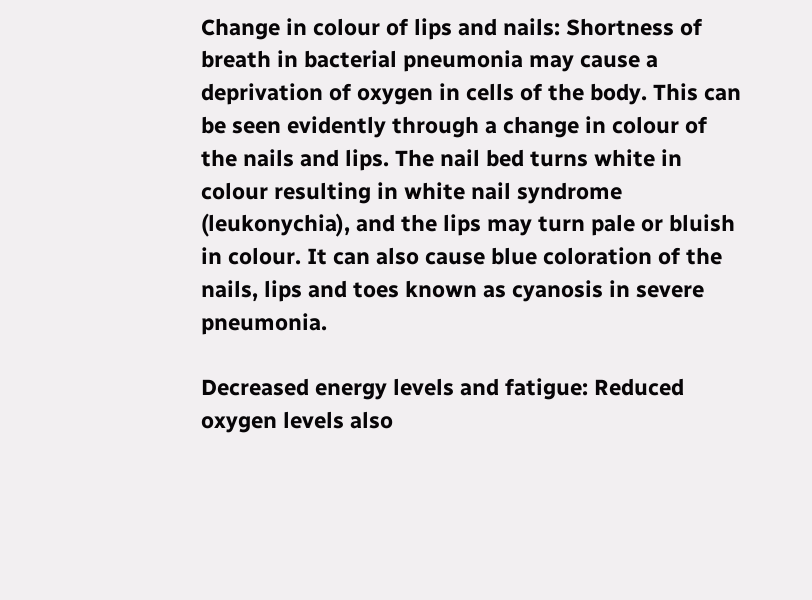Change in colour of lips and nails: Shortness of breath in bacterial pneumonia may cause a deprivation of oxygen in cells of the body. This can be seen evidently through a change in colour of the nails and lips. The nail bed turns white in colour resulting in white nail syndrome (leukonychia), and the lips may turn pale or bluish in colour. It can also cause blue coloration of the nails, lips and toes known as cyanosis in severe pneumonia.

Decreased energy levels and fatigue: Reduced oxygen levels also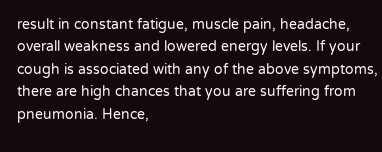result in constant fatigue, muscle pain, headache, overall weakness and lowered energy levels. If your cough is associated with any of the above symptoms, there are high chances that you are suffering from pneumonia. Hence,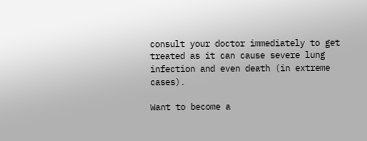consult your doctor immediately to get treated as it can cause severe lung infection and even death (in extreme cases).

Want to become a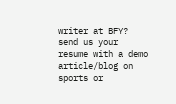writer at BFY?
send us your resume with a demo article/blog on sports or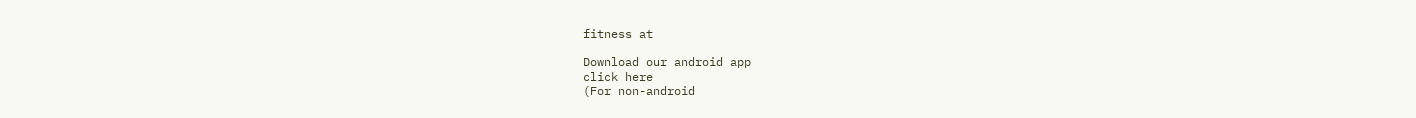fitness at

Download our android app
click here
(For non-android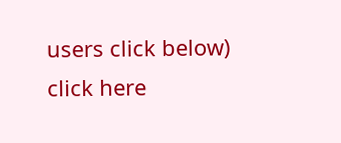users click below)
click here